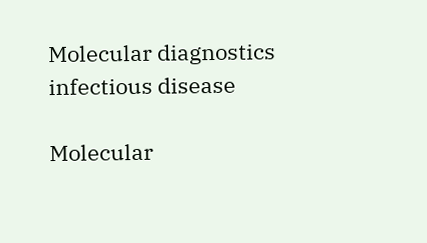Molecular diagnostics infectious disease

Molecular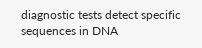diagnostic tests detect specific sequences in DNA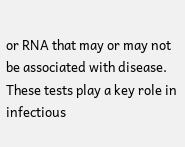or RNA that may or may not be associated with disease. These tests play a key role in infectious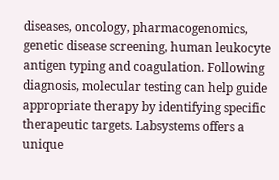diseases, oncology, pharmacogenomics, genetic disease screening, human leukocyte antigen typing and coagulation. Following diagnosis, molecular testing can help guide appropriate therapy by identifying specific therapeutic targets. Labsystems offers a unique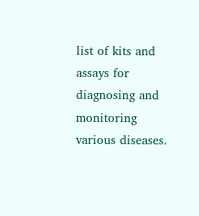list of kits and assays for diagnosing and monitoring various diseases.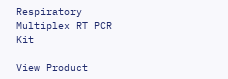Respiratory Multiplex RT PCR Kit

View Product